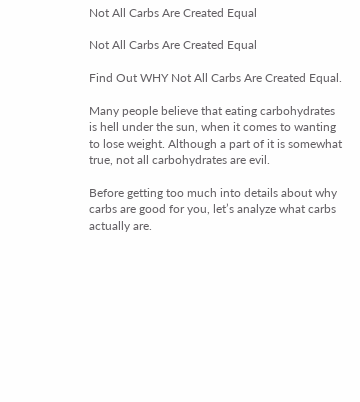Not All Carbs Are Created Equal

Not All Carbs Are Created Equal

Find Out WHY Not All Carbs Are Created Equal.

Many people believe that eating carbohydrates is hell under the sun, when it comes to wanting to lose weight. Although a part of it is somewhat true, not all carbohydrates are evil.

Before getting too much into details about why carbs are good for you, let’s analyze what carbs actually are.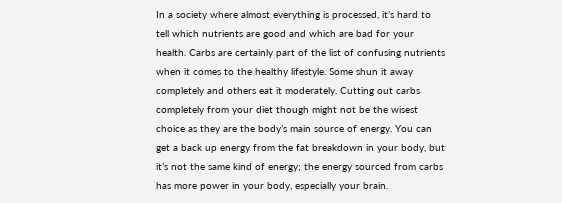In a society where almost everything is processed, it’s hard to tell which nutrients are good and which are bad for your health. Carbs are certainly part of the list of confusing nutrients when it comes to the healthy lifestyle. Some shun it away completely and others eat it moderately. Cutting out carbs completely from your diet though might not be the wisest choice as they are the body’s main source of energy. You can get a back up energy from the fat breakdown in your body, but it’s not the same kind of energy; the energy sourced from carbs has more power in your body, especially your brain.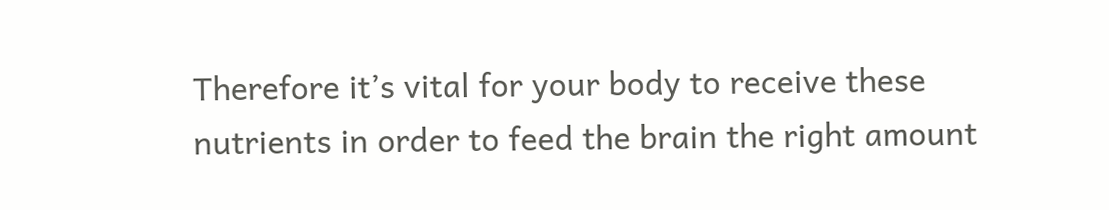Therefore it’s vital for your body to receive these nutrients in order to feed the brain the right amount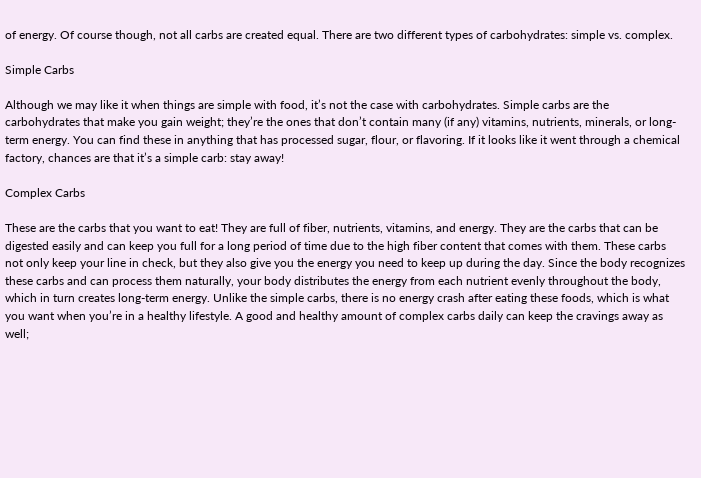of energy. Of course though, not all carbs are created equal. There are two different types of carbohydrates: simple vs. complex.

Simple Carbs

Although we may like it when things are simple with food, it’s not the case with carbohydrates. Simple carbs are the carbohydrates that make you gain weight; they’re the ones that don’t contain many (if any) vitamins, nutrients, minerals, or long-term energy. You can find these in anything that has processed sugar, flour, or flavoring. If it looks like it went through a chemical factory, chances are that it’s a simple carb: stay away!

Complex Carbs

These are the carbs that you want to eat! They are full of fiber, nutrients, vitamins, and energy. They are the carbs that can be digested easily and can keep you full for a long period of time due to the high fiber content that comes with them. These carbs not only keep your line in check, but they also give you the energy you need to keep up during the day. Since the body recognizes these carbs and can process them naturally, your body distributes the energy from each nutrient evenly throughout the body, which in turn creates long-term energy. Unlike the simple carbs, there is no energy crash after eating these foods, which is what you want when you’re in a healthy lifestyle. A good and healthy amount of complex carbs daily can keep the cravings away as well;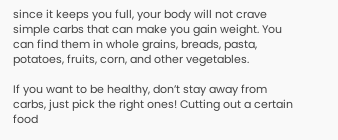since it keeps you full, your body will not crave simple carbs that can make you gain weight. You can find them in whole grains, breads, pasta, potatoes, fruits, corn, and other vegetables.

If you want to be healthy, don’t stay away from carbs, just pick the right ones! Cutting out a certain food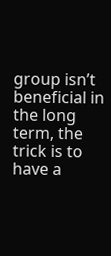group isn’t beneficial in the long term, the trick is to have a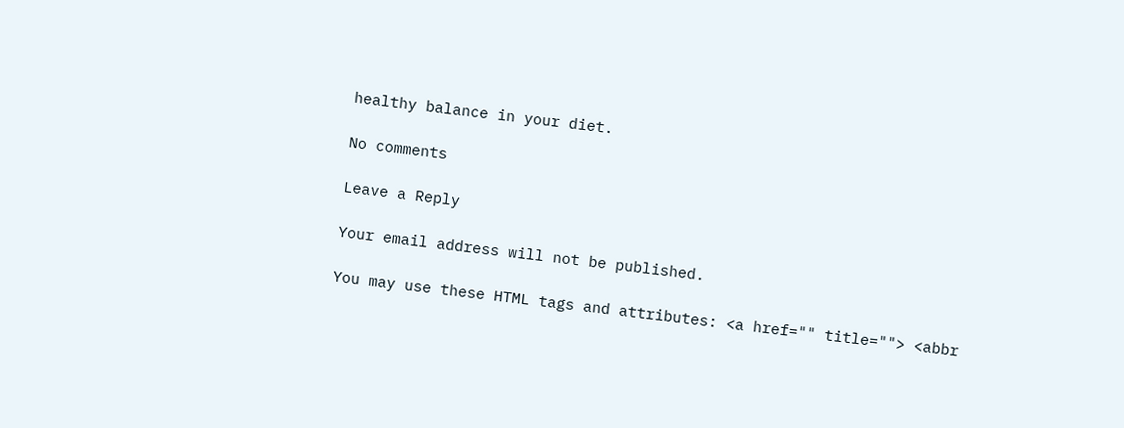healthy balance in your diet.

No comments

Leave a Reply

Your email address will not be published.

You may use these HTML tags and attributes: <a href="" title=""> <abbr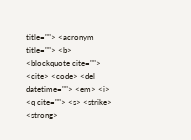title=""> <acronym title=""> <b> <blockquote cite=""> <cite> <code> <del datetime=""> <em> <i> <q cite=""> <s> <strike> <strong>